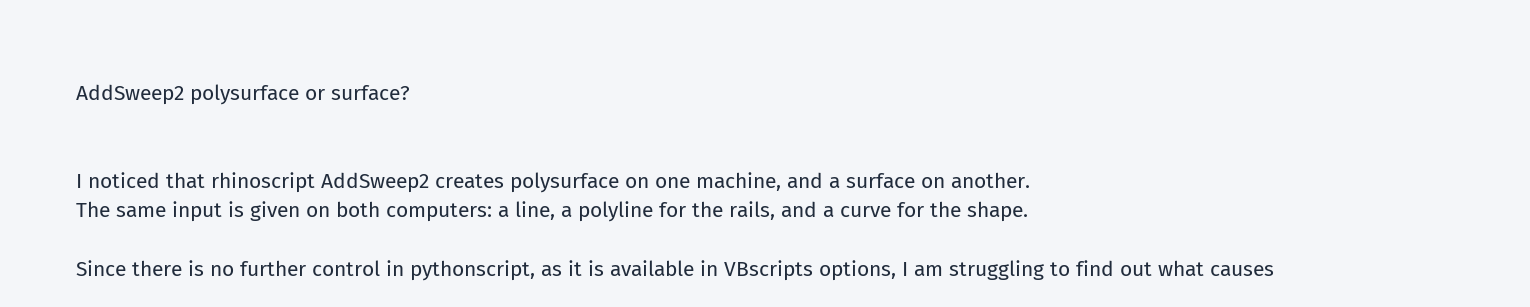AddSweep2 polysurface or surface?


I noticed that rhinoscript AddSweep2 creates polysurface on one machine, and a surface on another.
The same input is given on both computers: a line, a polyline for the rails, and a curve for the shape.

Since there is no further control in pythonscript, as it is available in VBscripts options, I am struggling to find out what causes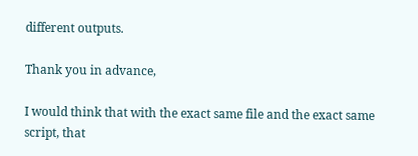different outputs.

Thank you in advance,

I would think that with the exact same file and the exact same script, that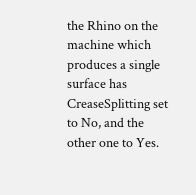the Rhino on the machine which produces a single surface has CreaseSplitting set to No, and the other one to Yes.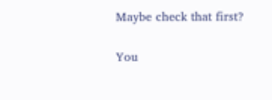Maybe check that first?

You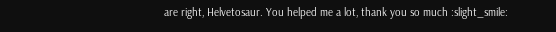are right, Helvetosaur. You helped me a lot, thank you so much :slight_smile: